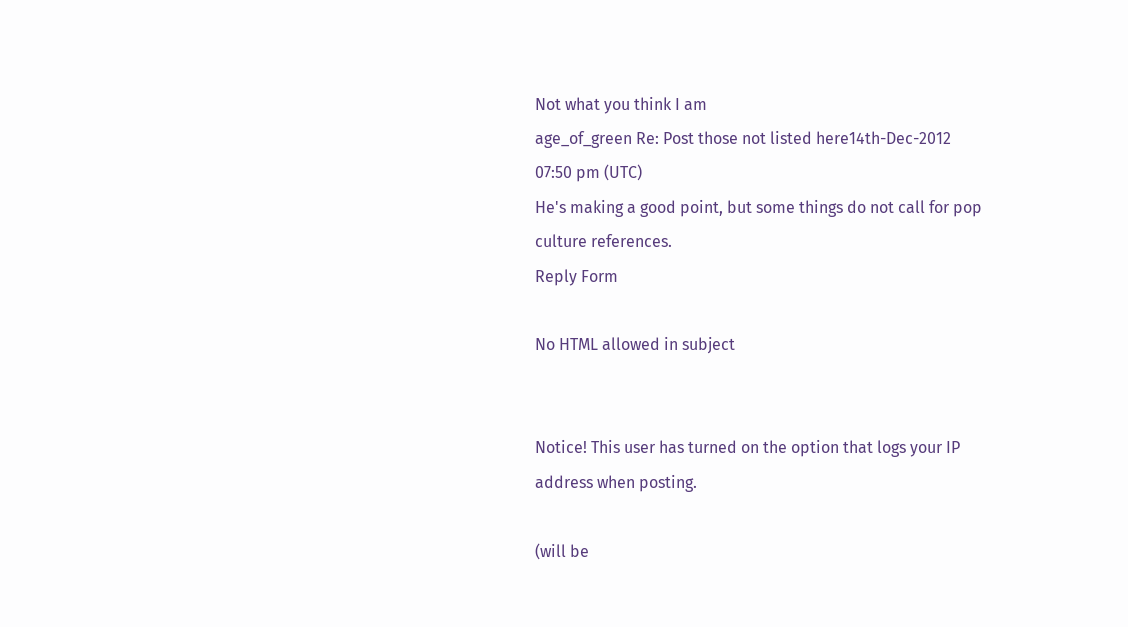Not what you think I am
age_of_green Re: Post those not listed here14th-Dec-2012 07:50 pm (UTC)
He's making a good point, but some things do not call for pop culture references.
Reply Form

No HTML allowed in subject


Notice! This user has turned on the option that logs your IP address when posting.

(will be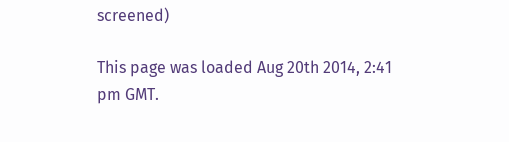screened)

This page was loaded Aug 20th 2014, 2:41 pm GMT.